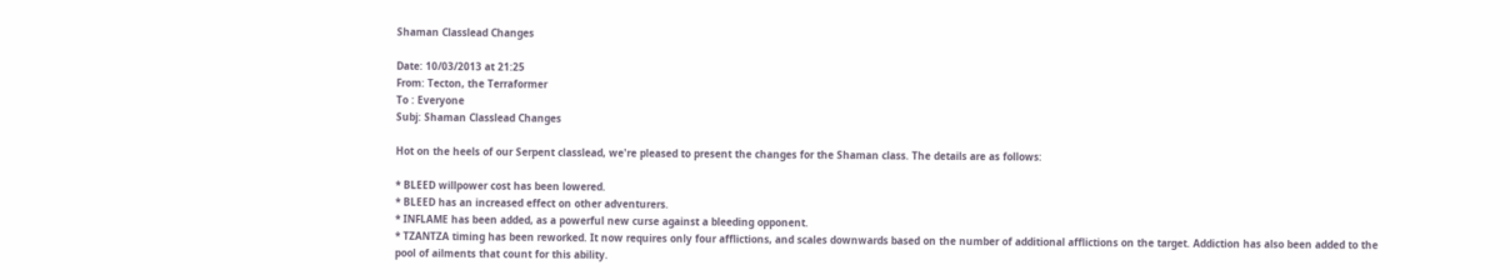Shaman Classlead Changes

Date: 10/03/2013 at 21:25
From: Tecton, the Terraformer
To : Everyone
Subj: Shaman Classlead Changes

Hot on the heels of our Serpent classlead, we're pleased to present the changes for the Shaman class. The details are as follows:

* BLEED willpower cost has been lowered.
* BLEED has an increased effect on other adventurers.
* INFLAME has been added, as a powerful new curse against a bleeding opponent.
* TZANTZA timing has been reworked. It now requires only four afflictions, and scales downwards based on the number of additional afflictions on the target. Addiction has also been added to the pool of ailments that count for this ability.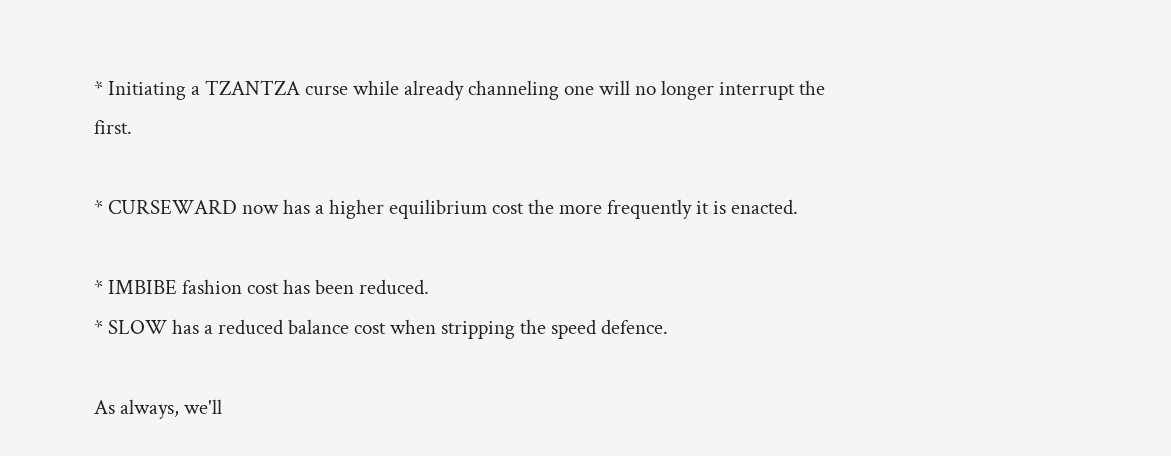* Initiating a TZANTZA curse while already channeling one will no longer interrupt the first.

* CURSEWARD now has a higher equilibrium cost the more frequently it is enacted.

* IMBIBE fashion cost has been reduced.
* SLOW has a reduced balance cost when stripping the speed defence.

As always, we'll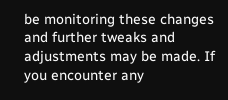be monitoring these changes and further tweaks and adjustments may be made. If you encounter any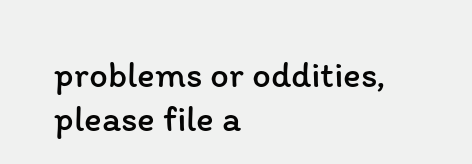problems or oddities, please file a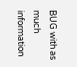BUG with as much information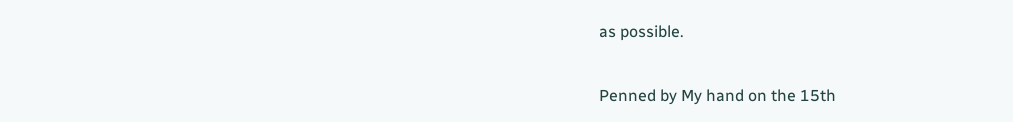as possible.

Penned by My hand on the 15th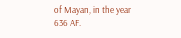of Mayan, in the year 636 AF.